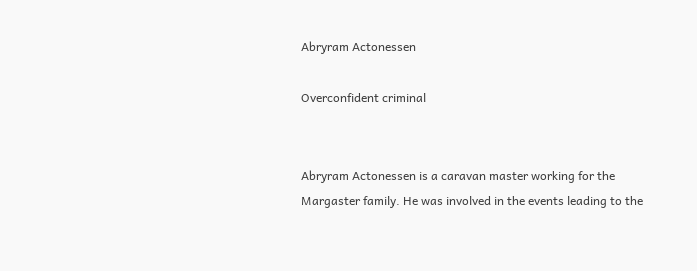Abryram Actonessen

Overconfident criminal


Abryram Actonessen is a caravan master working for the Margaster family. He was involved in the events leading to the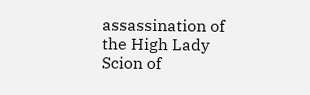assassination of the High Lady Scion of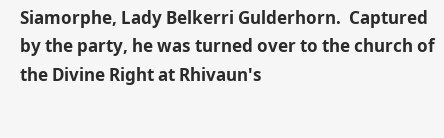Siamorphe, Lady Belkerri Gulderhorn.  Captured by the party, he was turned over to the church of the Divine Right at Rhivaun's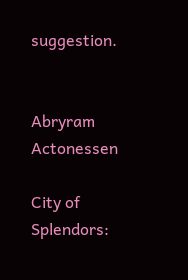suggestion.


Abryram Actonessen

City of Splendors: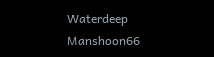Waterdeep Manshoon66